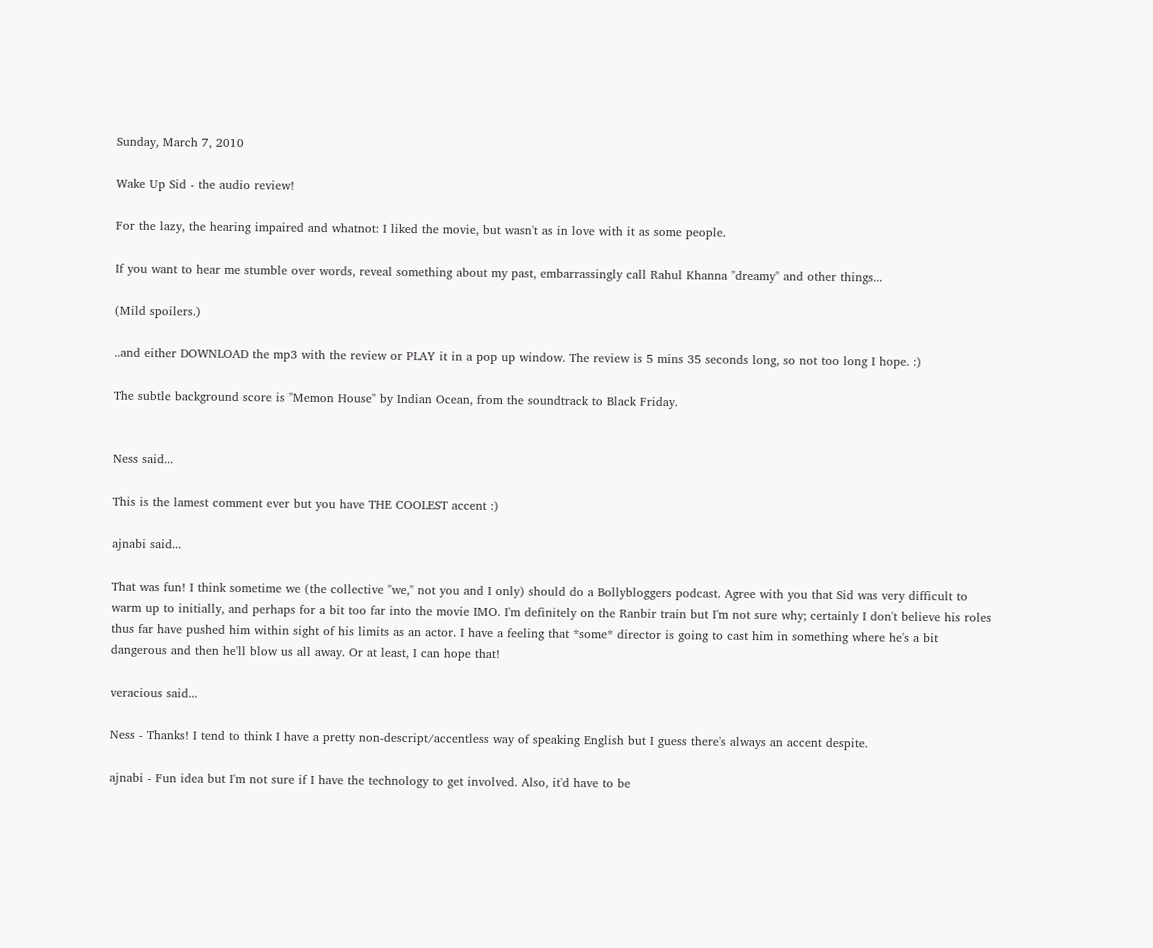Sunday, March 7, 2010

Wake Up Sid - the audio review!

For the lazy, the hearing impaired and whatnot: I liked the movie, but wasn't as in love with it as some people.

If you want to hear me stumble over words, reveal something about my past, embarrassingly call Rahul Khanna "dreamy" and other things...

(Mild spoilers.)

..and either DOWNLOAD the mp3 with the review or PLAY it in a pop up window. The review is 5 mins 35 seconds long, so not too long I hope. :)

The subtle background score is "Memon House" by Indian Ocean, from the soundtrack to Black Friday.


Ness said...

This is the lamest comment ever but you have THE COOLEST accent :)

ajnabi said...

That was fun! I think sometime we (the collective "we," not you and I only) should do a Bollybloggers podcast. Agree with you that Sid was very difficult to warm up to initially, and perhaps for a bit too far into the movie IMO. I'm definitely on the Ranbir train but I'm not sure why; certainly I don't believe his roles thus far have pushed him within sight of his limits as an actor. I have a feeling that *some* director is going to cast him in something where he's a bit dangerous and then he'll blow us all away. Or at least, I can hope that!

veracious said...

Ness - Thanks! I tend to think I have a pretty non-descript/accentless way of speaking English but I guess there's always an accent despite.

ajnabi - Fun idea but I'm not sure if I have the technology to get involved. Also, it'd have to be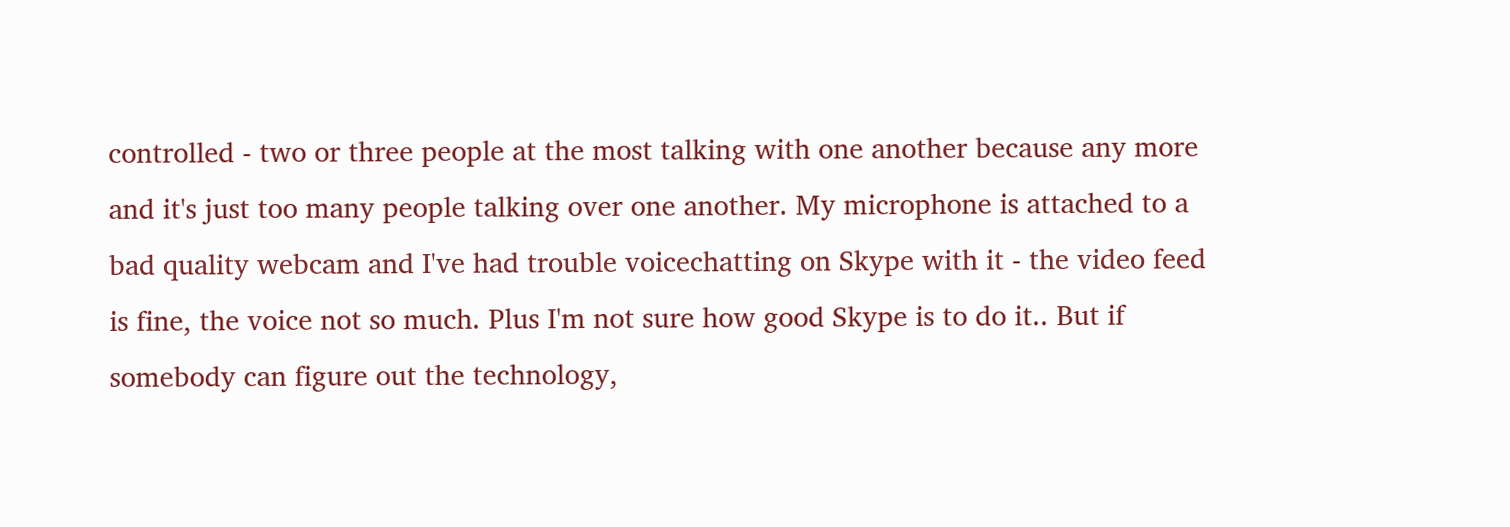controlled - two or three people at the most talking with one another because any more and it's just too many people talking over one another. My microphone is attached to a bad quality webcam and I've had trouble voicechatting on Skype with it - the video feed is fine, the voice not so much. Plus I'm not sure how good Skype is to do it.. But if somebody can figure out the technology,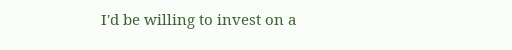I'd be willing to invest on a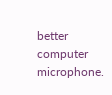better computer microphone.